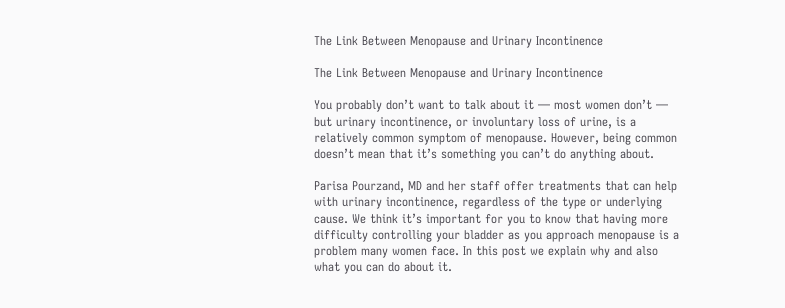The Link Between Menopause and Urinary Incontinence

The Link Between Menopause and Urinary Incontinence

You probably don’t want to talk about it — most women don’t — but urinary incontinence, or involuntary loss of urine, is a relatively common symptom of menopause. However, being common doesn’t mean that it’s something you can’t do anything about.

Parisa Pourzand, MD and her staff offer treatments that can help with urinary incontinence, regardless of the type or underlying cause. We think it’s important for you to know that having more difficulty controlling your bladder as you approach menopause is a problem many women face. In this post we explain why and also what you can do about it.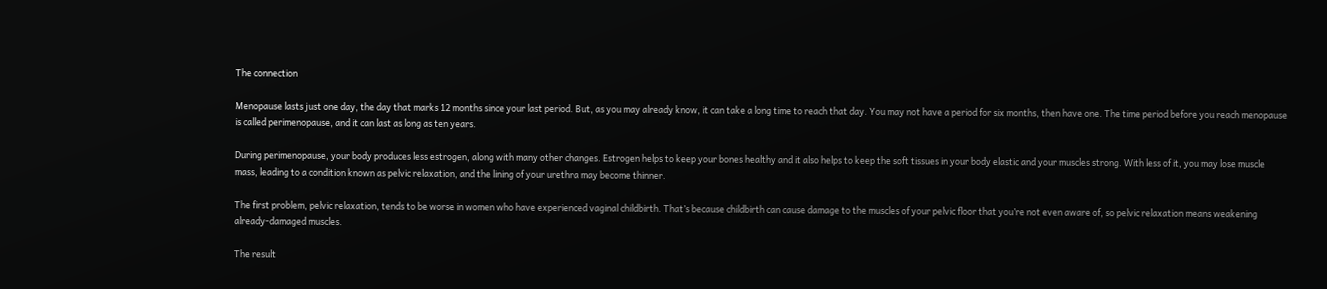The connection

Menopause lasts just one day, the day that marks 12 months since your last period. But, as you may already know, it can take a long time to reach that day. You may not have a period for six months, then have one. The time period before you reach menopause is called perimenopause, and it can last as long as ten years.

During perimenopause, your body produces less estrogen, along with many other changes. Estrogen helps to keep your bones healthy and it also helps to keep the soft tissues in your body elastic and your muscles strong. With less of it, you may lose muscle mass, leading to a condition known as pelvic relaxation, and the lining of your urethra may become thinner.

The first problem, pelvic relaxation, tends to be worse in women who have experienced vaginal childbirth. That’s because childbirth can cause damage to the muscles of your pelvic floor that you’re not even aware of, so pelvic relaxation means weakening already-damaged muscles.

The result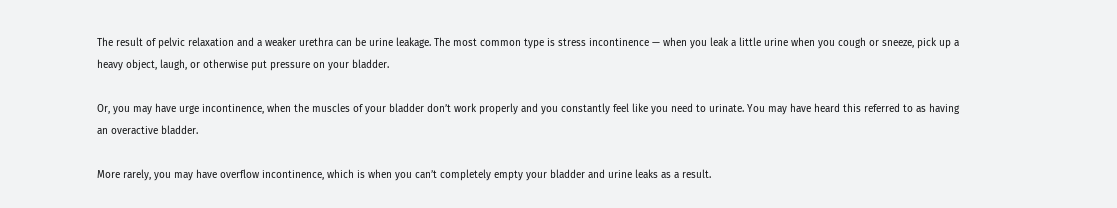The result of pelvic relaxation and a weaker urethra can be urine leakage. The most common type is stress incontinence — when you leak a little urine when you cough or sneeze, pick up a heavy object, laugh, or otherwise put pressure on your bladder.

Or, you may have urge incontinence, when the muscles of your bladder don’t work properly and you constantly feel like you need to urinate. You may have heard this referred to as having an overactive bladder.

More rarely, you may have overflow incontinence, which is when you can’t completely empty your bladder and urine leaks as a result.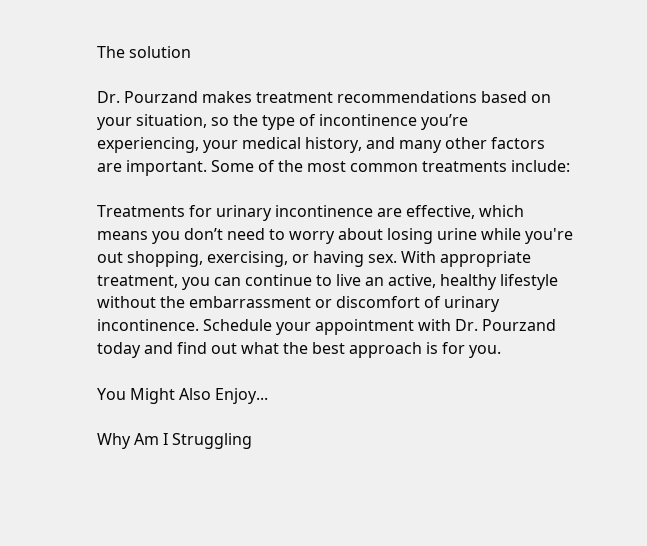The solution

Dr. Pourzand makes treatment recommendations based on your situation, so the type of incontinence you’re experiencing, your medical history, and many other factors are important. Some of the most common treatments include:

Treatments for urinary incontinence are effective, which means you don’t need to worry about losing urine while you're out shopping, exercising, or having sex. With appropriate treatment, you can continue to live an active, healthy lifestyle without the embarrassment or discomfort of urinary incontinence. Schedule your appointment with Dr. Pourzand today and find out what the best approach is for you.

You Might Also Enjoy...

Why Am I Struggling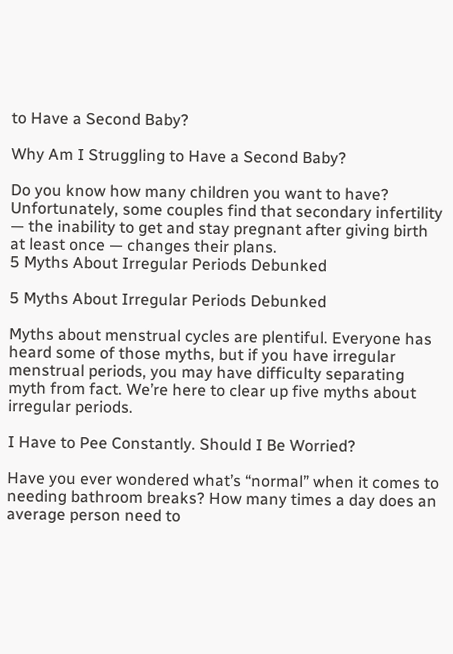to Have a Second Baby?

Why Am I Struggling to Have a Second Baby?

Do you know how many children you want to have? Unfortunately, some couples find that secondary infertility — the inability to get and stay pregnant after giving birth at least once — changes their plans.
5 Myths About Irregular Periods Debunked

5 Myths About Irregular Periods Debunked

Myths about menstrual cycles are plentiful. Everyone has heard some of those myths, but if you have irregular menstrual periods, you may have difficulty separating myth from fact. We’re here to clear up five myths about irregular periods.

I Have to Pee Constantly. Should I Be Worried?

Have you ever wondered what’s “normal” when it comes to needing bathroom breaks? How many times a day does an average person need to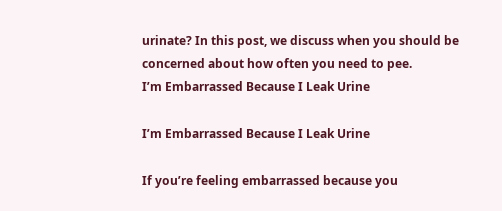urinate? In this post, we discuss when you should be concerned about how often you need to pee.
I’m Embarrassed Because I Leak Urine

I’m Embarrassed Because I Leak Urine

If you’re feeling embarrassed because you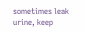sometimes leak urine, keep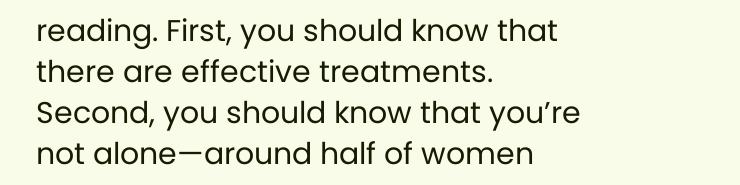reading. First, you should know that there are effective treatments. Second, you should know that you’re not alone—around half of women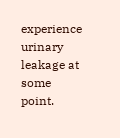experience urinary leakage at some point.